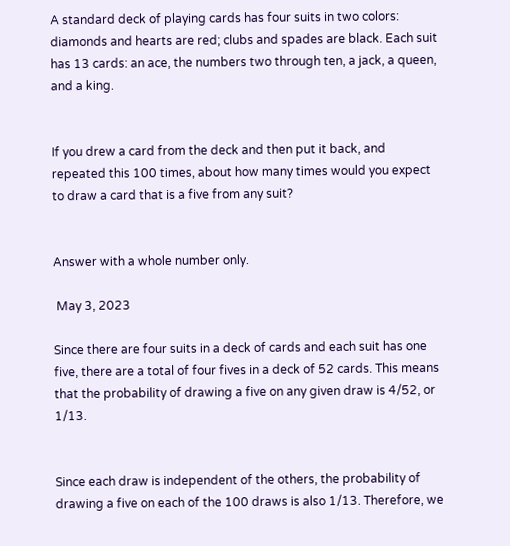A standard deck of playing cards has four suits in two colors: diamonds and hearts are red; clubs and spades are black. Each suit has 13 cards: an ace, the numbers two through ten, a jack, a queen, and a king.


If you drew a card from the deck and then put it back, and repeated this 100 times, about how many times would you expect to draw a card that is a five from any suit?


Answer with a whole number only.

 May 3, 2023

Since there are four suits in a deck of cards and each suit has one five, there are a total of four fives in a deck of 52 cards. This means that the probability of drawing a five on any given draw is 4/52, or 1/13.


Since each draw is independent of the others, the probability of drawing a five on each of the 100 draws is also 1/13. Therefore, we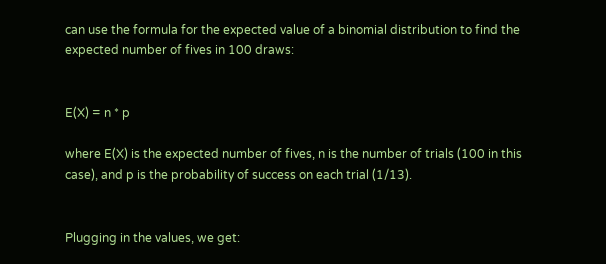can use the formula for the expected value of a binomial distribution to find the expected number of fives in 100 draws:


E(X) = n * p

where E(X) is the expected number of fives, n is the number of trials (100 in this case), and p is the probability of success on each trial (1/13).


Plugging in the values, we get: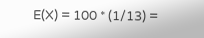E(X) = 100 * (1/13) =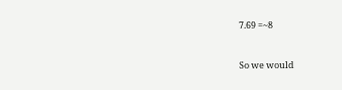7.69 =~8


So we would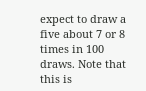expect to draw a five about 7 or 8 times in 100 draws. Note that this is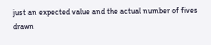just an expected value and the actual number of fives drawn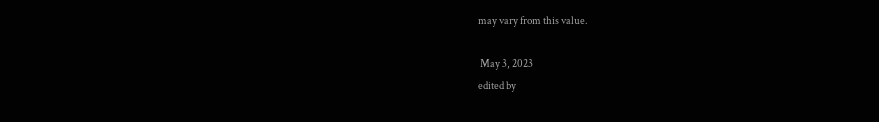may vary from this value.

 May 3, 2023
edited by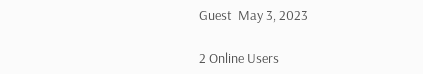Guest  May 3, 2023

2 Online Users